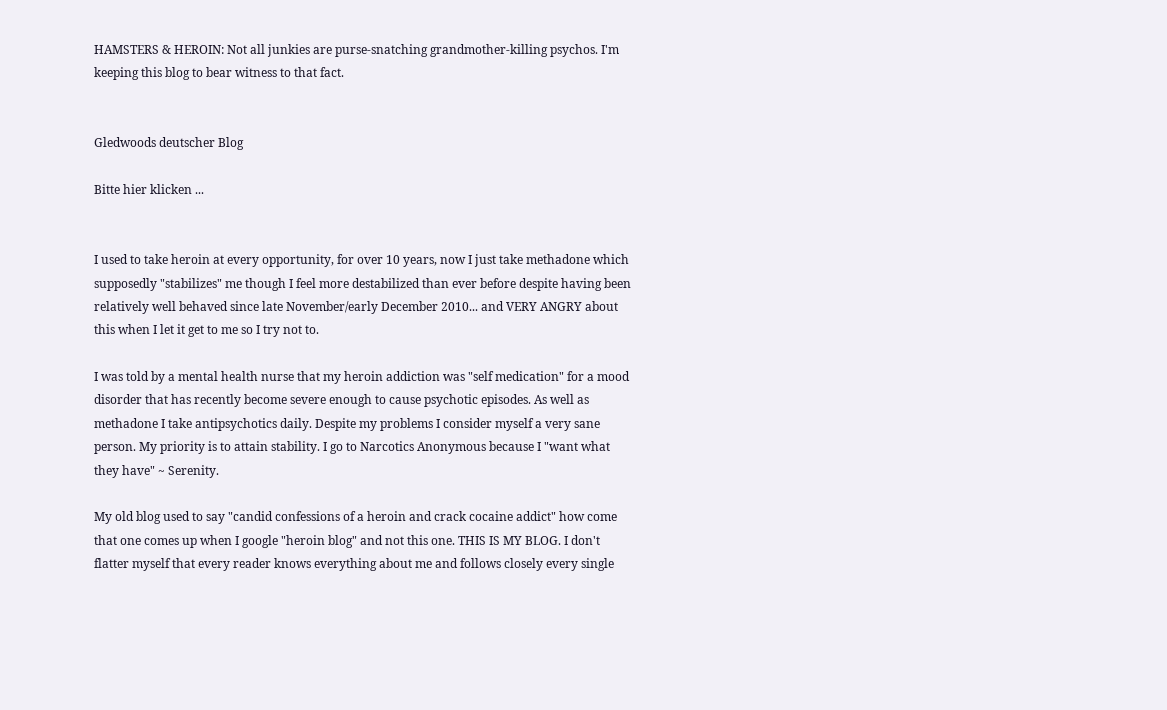HAMSTERS & HEROIN: Not all junkies are purse-snatching grandmother-killing psychos. I'm keeping this blog to bear witness to that fact.


Gledwoods deutscher Blog

Bitte hier klicken ...


I used to take heroin at every opportunity, for over 10 years, now I just take methadone which supposedly "stabilizes" me though I feel more destabilized than ever before despite having been relatively well behaved since late November/early December 2010... and VERY ANGRY about this when I let it get to me so I try not to.

I was told by a mental health nurse that my heroin addiction was "self medication" for a mood disorder that has recently become severe enough to cause psychotic episodes. As well as methadone I take antipsychotics daily. Despite my problems I consider myself a very sane person. My priority is to attain stability. I go to Narcotics Anonymous because I "want what they have" ~ Serenity.

My old blog used to say "candid confessions of a heroin and crack cocaine addict" how come that one comes up when I google "heroin blog" and not this one. THIS IS MY BLOG. I don't flatter myself that every reader knows everything about me and follows closely every single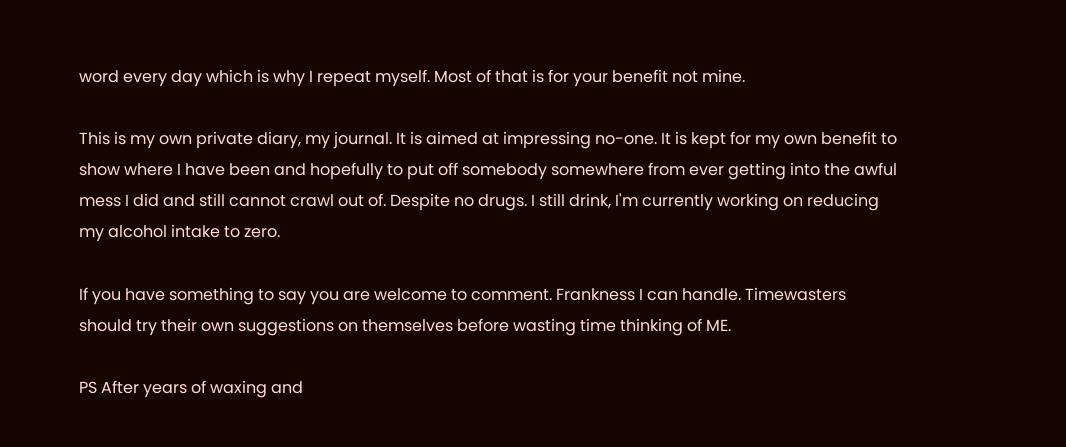word every day which is why I repeat myself. Most of that is for your benefit not mine.

This is my own private diary, my journal. It is aimed at impressing no-one. It is kept for my own benefit to show where I have been and hopefully to put off somebody somewhere from ever getting into the awful mess I did and still cannot crawl out of. Despite no drugs. I still drink, I'm currently working on reducing my alcohol intake to zero.

If you have something to say you are welcome to comment. Frankness I can handle. Timewasters should try their own suggestions on themselves before wasting time thinking of ME.

PS After years of waxing and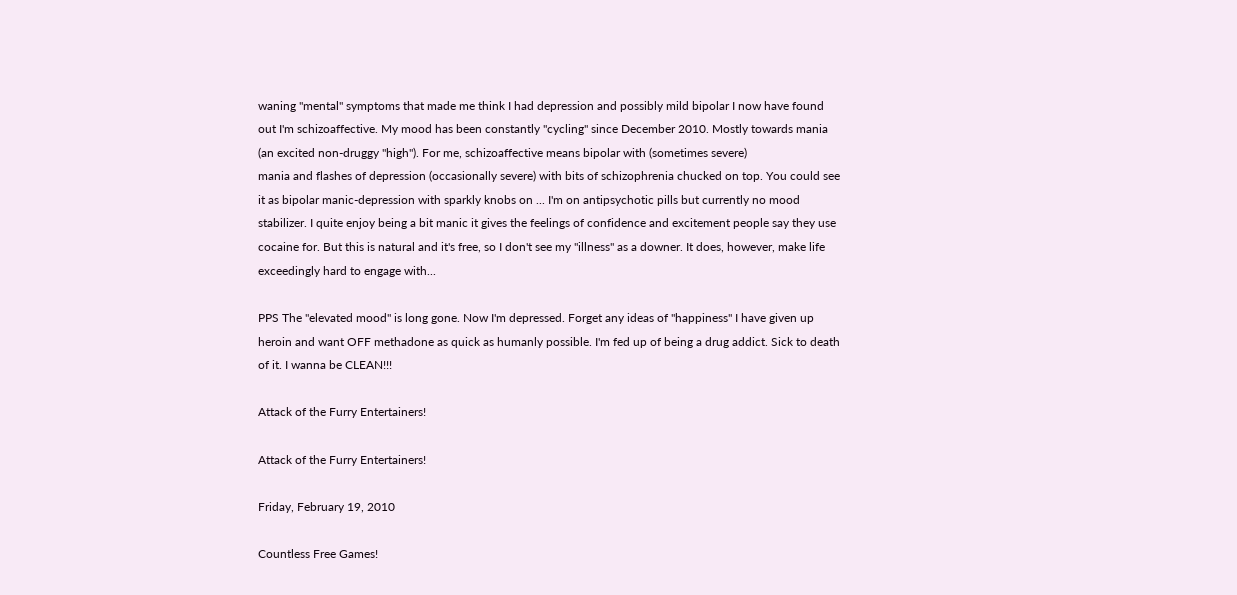waning "mental" symptoms that made me think I had depression and possibly mild bipolar I now have found out I'm schizoaffective. My mood has been constantly "cycling" since December 2010. Mostly towards mania (an excited non-druggy "high"). For me, schizoaffective means bipolar with (sometimes severe)
mania and flashes of depression (occasionally severe) with bits of schizophrenia chucked on top. You could see it as bipolar manic-depression with sparkly knobs on ... I'm on antipsychotic pills but currently no mood stabilizer. I quite enjoy being a bit manic it gives the feelings of confidence and excitement people say they use cocaine for. But this is natural and it's free, so I don't see my "illness" as a downer. It does, however, make life exceedingly hard to engage with...

PPS The "elevated mood" is long gone. Now I'm depressed. Forget any ideas of "happiness" I have given up heroin and want OFF methadone as quick as humanly possible. I'm fed up of being a drug addict. Sick to death of it. I wanna be CLEAN!!!

Attack of the Furry Entertainers!

Attack of the Furry Entertainers!

Friday, February 19, 2010

Countless Free Games!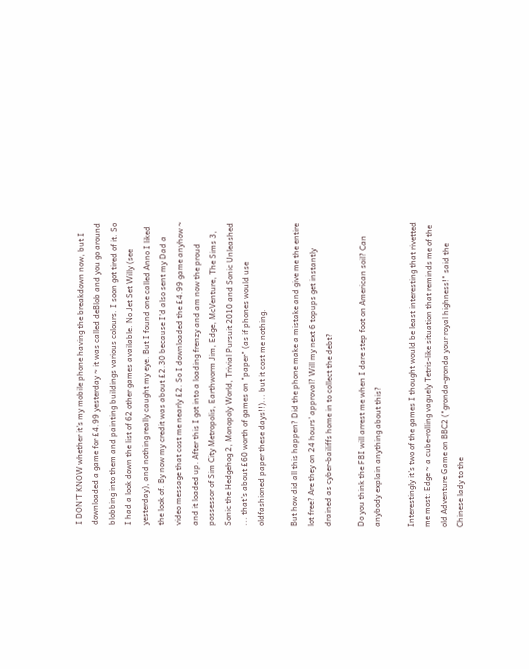I DON'T KNOW whether it's my mobile phone having the breakdown now, but I downloaded a game for £4.99 yesterday ~ it was called deBlob and you go around blobbing into them and painting buildings various colours. I soon got tired of it. So I had a look down the list of 62 other games available. No Jet Set Willy (see yesterday), and nothing really caught my eye. But I found one called Anno I liked the look of. By now my credit was about £2.30 because I'd also sent my Dad a video message that cost me nearly £2. So I downloaded the £4.99 game anyhow ~ and it loaded up. After this I got into a loading frenzy and am now the proud possessor of Sim City Metropolis, Earthworm Jim, Edge, McVenture, The Sims 3, Sonic the Hedgehog 2, Monopoly World, Trivial Pursuit 2010 and Sonic Unleashed ... that's about £60 worth of games on "paper" (as if phones would use oldfashioned paper these days!!)... but it cost me nothing.

But how did all this happen? Did the phone make a mistake and give me the entire lot free? Are they on 24 hours' approval? Will my next 6 topups get instantly drained as cyber-bailiffs home in to collect the debt?

Do you think the FBI will arrest me when I dare step foot on American soil? Can anybody explain anything about this?

Interestingly it's two of the games I thought would be least interesting that rivetted me most: Edge ~ a cube-rolling vaguely Tetris-like situation that reminds me of the old Adventure Game on BBC2 ("gronda-gronda your royal highness!" said the Chinese lady to the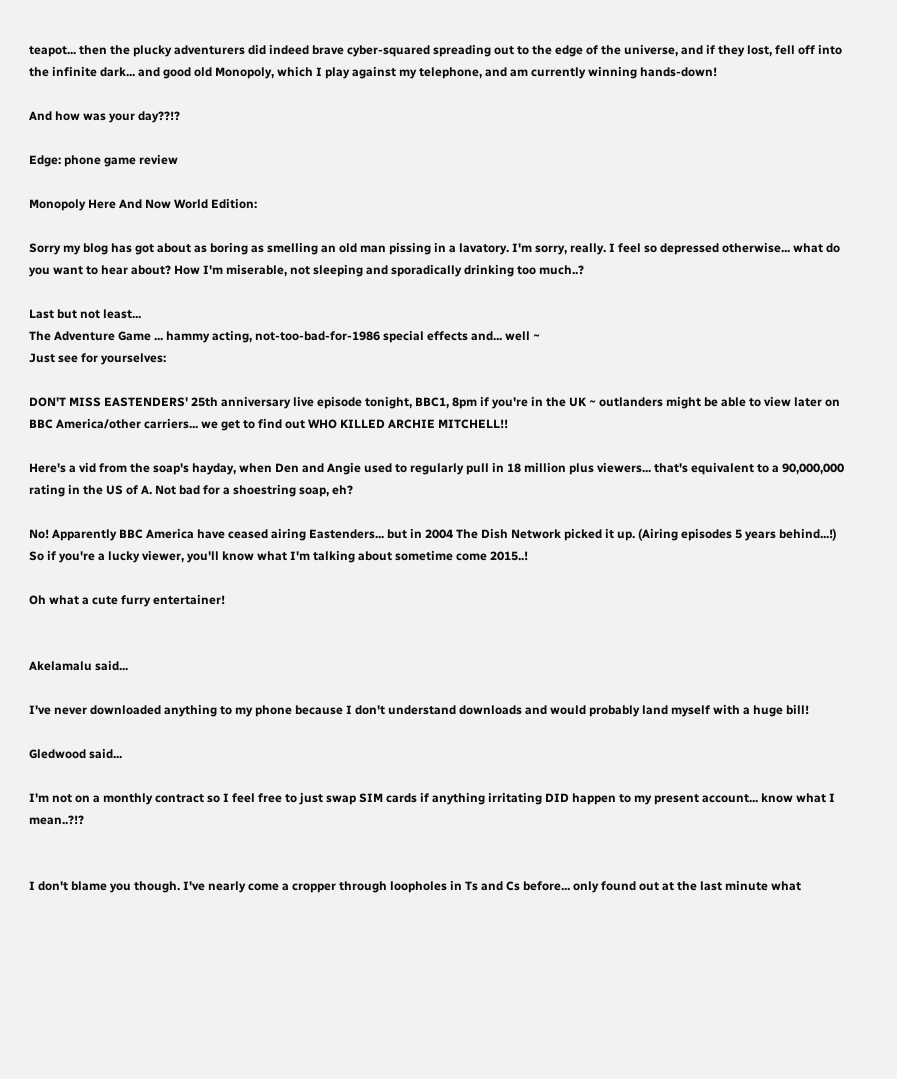teapot... then the plucky adventurers did indeed brave cyber-squared spreading out to the edge of the universe, and if they lost, fell off into the infinite dark... and good old Monopoly, which I play against my telephone, and am currently winning hands-down!

And how was your day??!?

Edge: phone game review

Monopoly Here And Now World Edition:

Sorry my blog has got about as boring as smelling an old man pissing in a lavatory. I'm sorry, really. I feel so depressed otherwise... what do you want to hear about? How I'm miserable, not sleeping and sporadically drinking too much..?

Last but not least...
The Adventure Game ... hammy acting, not-too-bad-for-1986 special effects and... well ~
Just see for yourselves:

DON'T MISS EASTENDERS' 25th anniversary live episode tonight, BBC1, 8pm if you're in the UK ~ outlanders might be able to view later on BBC America/other carriers... we get to find out WHO KILLED ARCHIE MITCHELL!!

Here's a vid from the soap's hayday, when Den and Angie used to regularly pull in 18 million plus viewers... that's equivalent to a 90,000,000 rating in the US of A. Not bad for a shoestring soap, eh?

No! Apparently BBC America have ceased airing Eastenders... but in 2004 The Dish Network picked it up. (Airing episodes 5 years behind...!) So if you're a lucky viewer, you'll know what I'm talking about sometime come 2015..!

Oh what a cute furry entertainer!


Akelamalu said...

I've never downloaded anything to my phone because I don't understand downloads and would probably land myself with a huge bill!

Gledwood said...

I'm not on a monthly contract so I feel free to just swap SIM cards if anything irritating DID happen to my present account... know what I mean..?!?


I don't blame you though. I've nearly come a cropper through loopholes in Ts and Cs before... only found out at the last minute what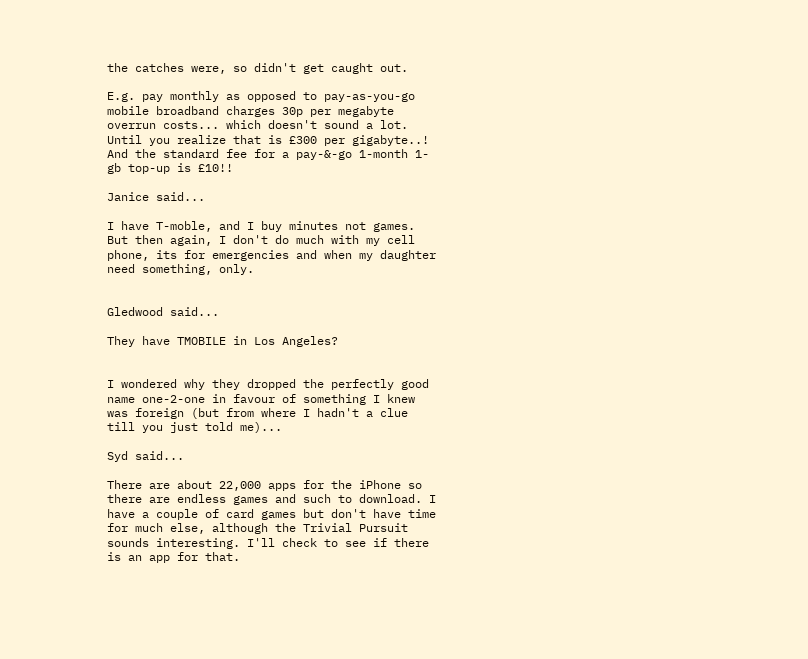the catches were, so didn't get caught out.

E.g. pay monthly as opposed to pay-as-you-go mobile broadband charges 30p per megabyte overrun costs... which doesn't sound a lot. Until you realize that is £300 per gigabyte..! And the standard fee for a pay-&-go 1-month 1-gb top-up is £10!!

Janice said...

I have T-moble, and I buy minutes not games. But then again, I don't do much with my cell phone, its for emergencies and when my daughter need something, only.


Gledwood said...

They have TMOBILE in Los Angeles?


I wondered why they dropped the perfectly good name one-2-one in favour of something I knew was foreign (but from where I hadn't a clue till you just told me)...

Syd said...

There are about 22,000 apps for the iPhone so there are endless games and such to download. I have a couple of card games but don't have time for much else, although the Trivial Pursuit sounds interesting. I'll check to see if there is an app for that.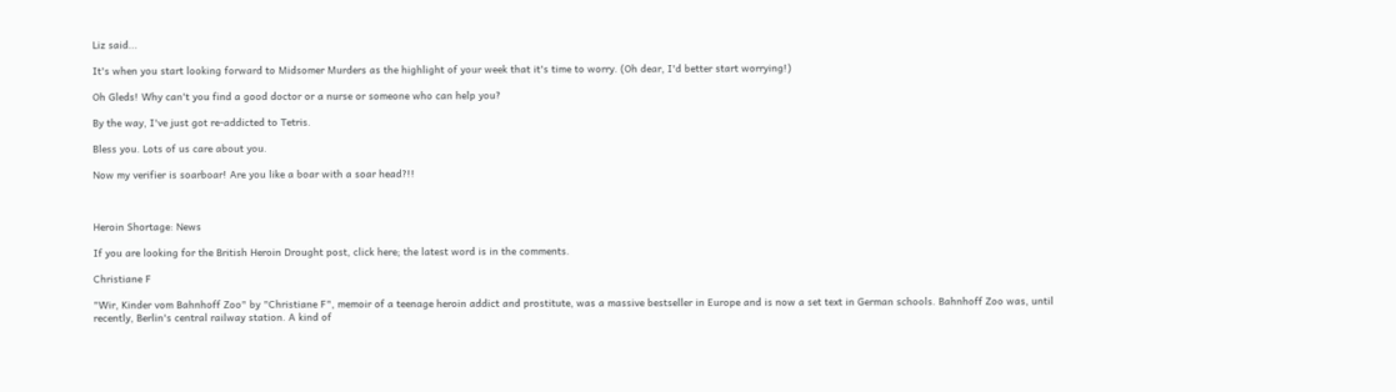Liz said...

It's when you start looking forward to Midsomer Murders as the highlight of your week that it's time to worry. (Oh dear, I'd better start worrying!)

Oh Gleds! Why can't you find a good doctor or a nurse or someone who can help you?

By the way, I've just got re-addicted to Tetris.

Bless you. Lots of us care about you.

Now my verifier is soarboar! Are you like a boar with a soar head?!!



Heroin Shortage: News

If you are looking for the British Heroin Drought post, click here; the latest word is in the comments.

Christiane F

"Wir, Kinder vom Bahnhoff Zoo" by "Christiane F", memoir of a teenage heroin addict and prostitute, was a massive bestseller in Europe and is now a set text in German schools. Bahnhoff Zoo was, until recently, Berlin's central railway station. A kind of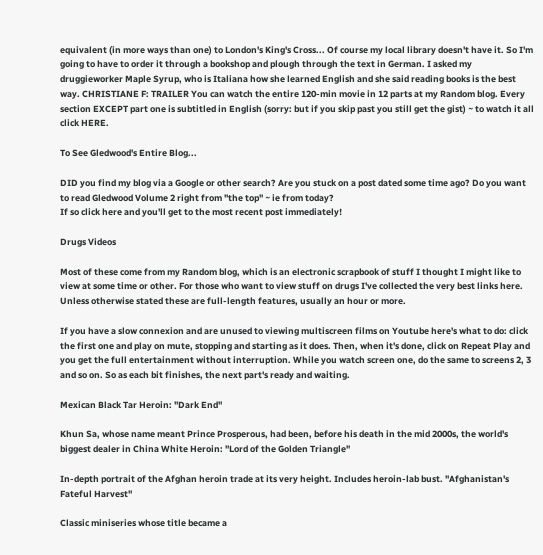equivalent (in more ways than one) to London's King's Cross... Of course my local library doesn't have it. So I'm going to have to order it through a bookshop and plough through the text in German. I asked my druggieworker Maple Syrup, who is Italiana how she learned English and she said reading books is the best way. CHRISTIANE F: TRAILER You can watch the entire 120-min movie in 12 parts at my Random blog. Every section EXCEPT part one is subtitled in English (sorry: but if you skip past you still get the gist) ~ to watch it all click HERE.

To See Gledwood's Entire Blog...

DID you find my blog via a Google or other search? Are you stuck on a post dated some time ago? Do you want to read Gledwood Volume 2 right from "the top" ~ ie from today?
If so click here and you'll get to the most recent post immediately!

Drugs Videos

Most of these come from my Random blog, which is an electronic scrapbook of stuff I thought I might like to view at some time or other. For those who want to view stuff on drugs I've collected the very best links here. Unless otherwise stated these are full-length features, usually an hour or more.

If you have a slow connexion and are unused to viewing multiscreen films on Youtube here's what to do: click the first one and play on mute, stopping and starting as it does. Then, when it's done, click on Repeat Play and you get the full entertainment without interruption. While you watch screen one, do the same to screens 2, 3 and so on. So as each bit finishes, the next part's ready and waiting.

Mexican Black Tar Heroin: "Dark End"

Khun Sa, whose name meant Prince Prosperous, had been, before his death in the mid 2000s, the world's biggest dealer in China White Heroin: "Lord of the Golden Triangle"

In-depth portrait of the Afghan heroin trade at its very height. Includes heroin-lab bust. "Afghanistan's Fateful Harvest"

Classic miniseries whose title became a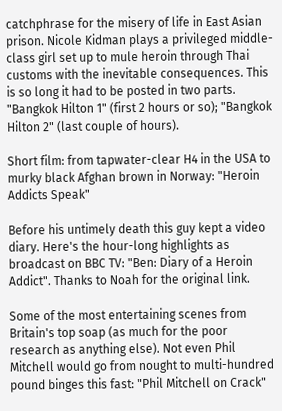catchphrase for the misery of life in East Asian prison. Nicole Kidman plays a privileged middle-class girl set up to mule heroin through Thai customs with the inevitable consequences. This is so long it had to be posted in two parts. "Bangkok Hilton 1" (first 2 hours or so); "Bangkok Hilton 2" (last couple of hours).

Short film: from tapwater-clear H4 in the USA to murky black Afghan brown in Norway: "Heroin Addicts Speak"

Before his untimely death this guy kept a video diary. Here's the hour-long highlights as broadcast on BBC TV: "Ben: Diary of a Heroin Addict". Thanks to Noah for the original link.

Some of the most entertaining scenes from Britain's top soap (as much for the poor research as anything else). Not even Phil Mitchell would go from nought to multi-hundred pound binges this fast: "Phil Mitchell on Crack"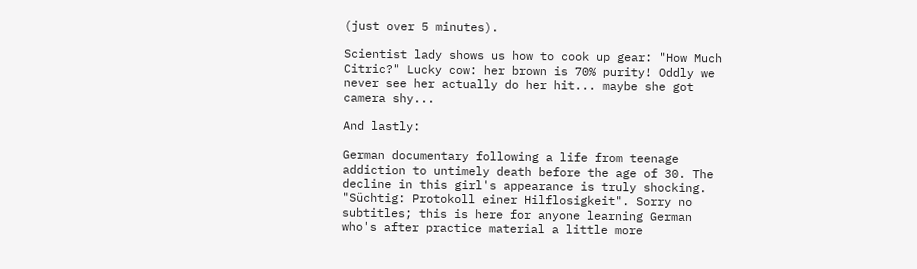(just over 5 minutes).

Scientist lady shows us how to cook up gear: "How Much Citric?" Lucky cow: her brown is 70% purity! Oddly we never see her actually do her hit... maybe she got camera shy...

And lastly:

German documentary following a life from teenage addiction to untimely death before the age of 30. The decline in this girl's appearance is truly shocking. "Süchtig: Protokoll einer Hilflosigkeit". Sorry no subtitles; this is here for anyone learning German who's after practice material a little more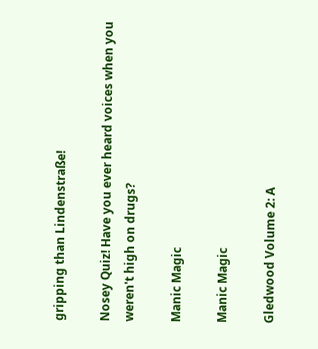gripping than Lindenstraße!

Nosey Quiz! Have you ever heard voices when you weren't high on drugs?

Manic Magic

Manic Magic

Gledwood Volume 2: A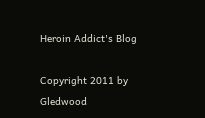Heroin Addict's Blog

Copyright 2011 by Gledwood